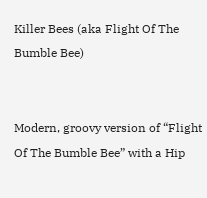Killer Bees (aka Flight Of The Bumble Bee)


Modern, groovy version of “Flight Of The Bumble Bee” with a Hip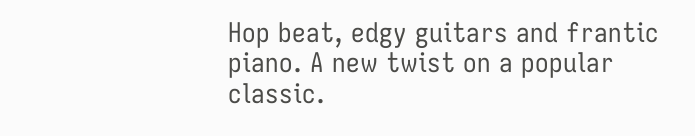Hop beat, edgy guitars and frantic piano. A new twist on a popular classic.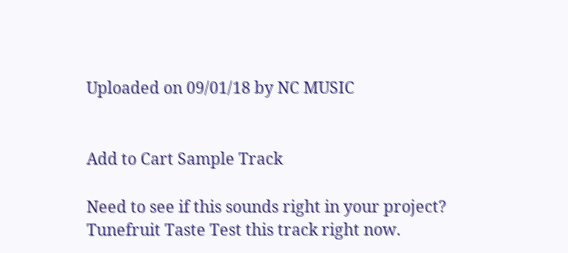Uploaded on 09/01/18 by NC MUSIC


Add to Cart Sample Track

Need to see if this sounds right in your project? Tunefruit Taste Test this track right now.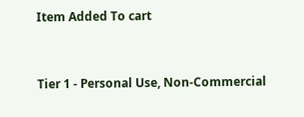Item Added To cart


Tier 1 - Personal Use, Non-Commercial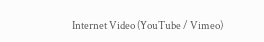Internet Video (YouTube / Vimeo)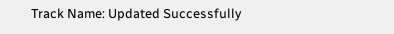Track Name: Updated Successfully